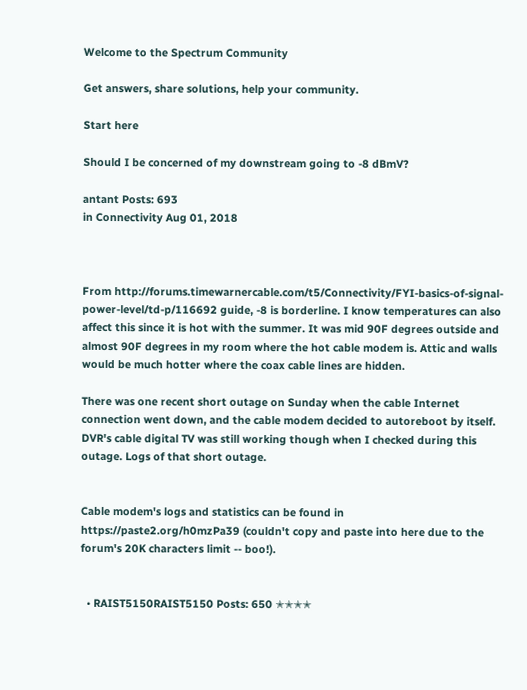Welcome to the Spectrum Community

Get answers, share solutions, help your community.

Start here

Should I be concerned of my downstream going to -8 dBmV?

antant Posts: 693
in Connectivity Aug 01, 2018



From http://forums.timewarnercable.com/t5/Connectivity/FYI-basics-of-signal-power-level/td-p/116692 guide, -8 is borderline. I know temperatures can also affect this since it is hot with the summer. It was mid 90F degrees outside and almost 90F degrees in my room where the hot cable modem is. Attic and walls would be much hotter where the coax cable lines are hidden.

There was one recent short outage on Sunday when the cable Internet connection went down, and the cable modem decided to autoreboot by itself. DVR's cable digital TV was still working though when I checked during this outage. Logs of that short outage.


Cable modem's logs and statistics can be found in https://paste2.org/h0mzPa39 (couldn't copy and paste into here due to the forum's 20K characters limit -- boo!).


  • RAIST5150RAIST5150 Posts: 650 ✭✭✭✭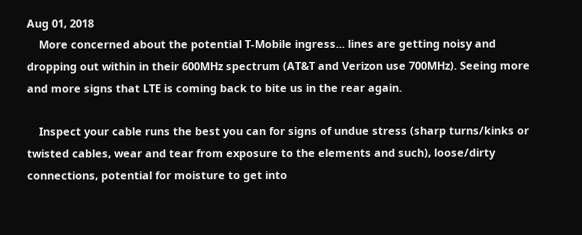Aug 01, 2018
    More concerned about the potential T-Mobile ingress... lines are getting noisy and dropping out within in their 600MHz spectrum (AT&T and Verizon use 700MHz). Seeing more and more signs that LTE is coming back to bite us in the rear again.

    Inspect your cable runs the best you can for signs of undue stress (sharp turns/kinks or twisted cables, wear and tear from exposure to the elements and such), loose/dirty connections, potential for moisture to get into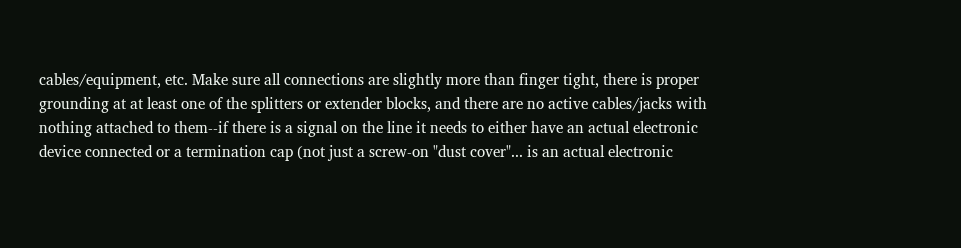cables/equipment, etc. Make sure all connections are slightly more than finger tight, there is proper grounding at at least one of the splitters or extender blocks, and there are no active cables/jacks with nothing attached to them--if there is a signal on the line it needs to either have an actual electronic device connected or a termination cap (not just a screw-on "dust cover"... is an actual electronic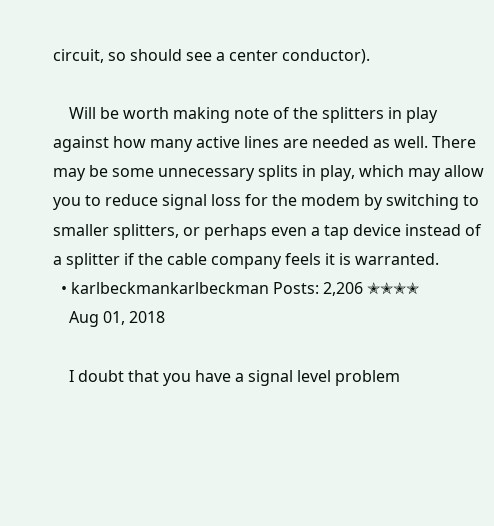circuit, so should see a center conductor).

    Will be worth making note of the splitters in play against how many active lines are needed as well. There may be some unnecessary splits in play, which may allow you to reduce signal loss for the modem by switching to smaller splitters, or perhaps even a tap device instead of a splitter if the cable company feels it is warranted.
  • karlbeckmankarlbeckman Posts: 2,206 ✭✭✭✭
    Aug 01, 2018

    I doubt that you have a signal level problem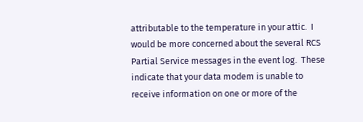attributable to the temperature in your attic.  I would be more concerned about the several RCS Partial Service messages in the event log.  These indicate that your data modem is unable to receive information on one or more of the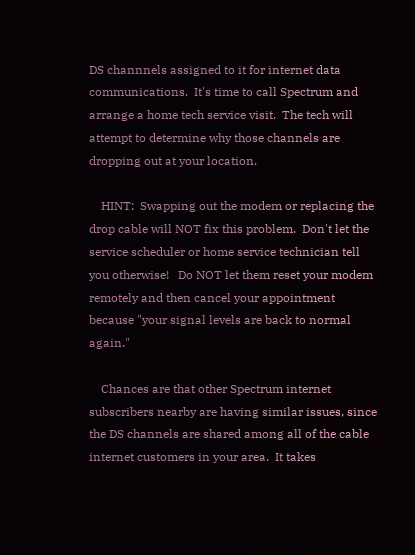DS channnels assigned to it for internet data communications.  It's time to call Spectrum and arrange a home tech service visit.  The tech will attempt to determine why those channels are dropping out at your location.

    HINT:  Swapping out the modem or replacing the drop cable will NOT fix this problem.  Don't let the service scheduler or home service technician tell you otherwise!   Do NOT let them reset your modem remotely and then cancel your appointment because "your signal levels are back to normal again."

    Chances are that other Spectrum internet subscribers nearby are having similar issues, since the DS channels are shared among all of the cable internet customers in your area.  It takes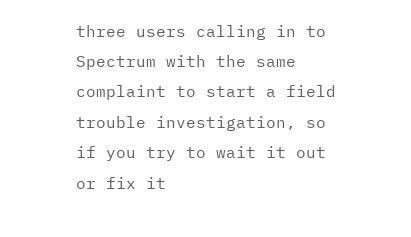three users calling in to Spectrum with the same complaint to start a field trouble investigation, so if you try to wait it out or fix it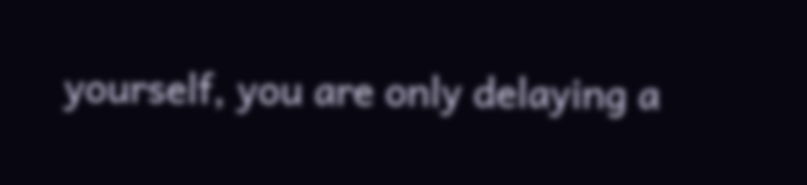yourself, you are only delaying a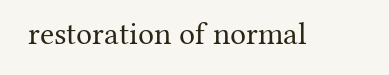restoration of normal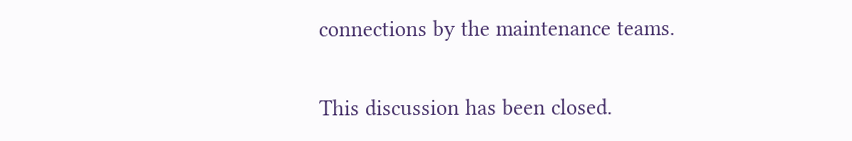connections by the maintenance teams.

This discussion has been closed.